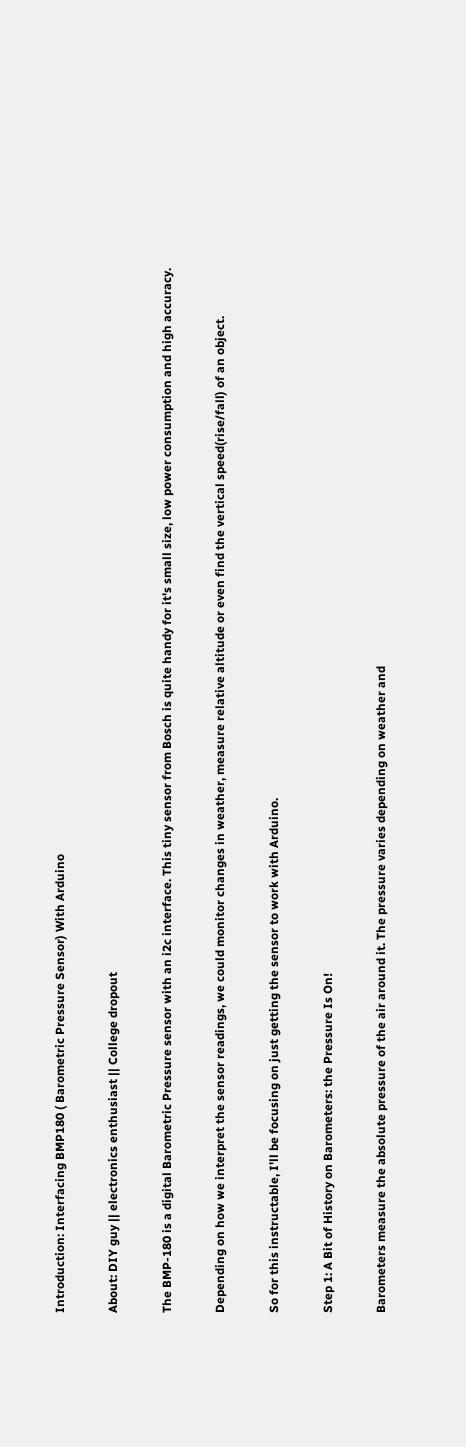Introduction: Interfacing BMP180 ( Barometric Pressure Sensor) With Arduino

About: DIY guy || electronics enthusiast || College dropout

The BMP-180 is a digital Barometric Pressure sensor with an i2c interface. This tiny sensor from Bosch is quite handy for it's small size, low power consumption and high accuracy.

Depending on how we interpret the sensor readings, we could monitor changes in weather, measure relative altitude or even find the vertical speed(rise/fall) of an object.

So for this instructable, I'll be focusing on just getting the sensor to work with Arduino.

Step 1: A Bit of History on Barometers: the Pressure Is On!

Barometers measure the absolute pressure of the air around it. The pressure varies depending on weather and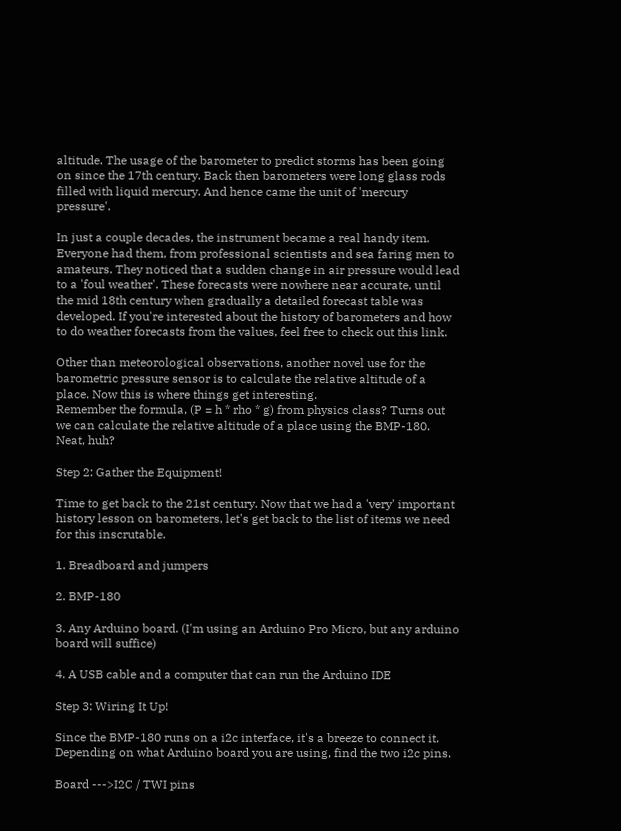altitude. The usage of the barometer to predict storms has been going on since the 17th century. Back then barometers were long glass rods filled with liquid mercury. And hence came the unit of 'mercury pressure'.

In just a couple decades, the instrument became a real handy item. Everyone had them, from professional scientists and sea faring men to amateurs. They noticed that a sudden change in air pressure would lead to a 'foul weather'. These forecasts were nowhere near accurate, until the mid 18th century when gradually a detailed forecast table was developed. If you're interested about the history of barometers and how to do weather forecasts from the values, feel free to check out this link.

Other than meteorological observations, another novel use for the barometric pressure sensor is to calculate the relative altitude of a place. Now this is where things get interesting.
Remember the formula, (P = h * rho * g) from physics class? Turns out we can calculate the relative altitude of a place using the BMP-180. Neat, huh?

Step 2: Gather the Equipment!

Time to get back to the 21st century. Now that we had a 'very' important history lesson on barometers, let's get back to the list of items we need for this inscrutable.

1. Breadboard and jumpers

2. BMP-180

3. Any Arduino board. (I'm using an Arduino Pro Micro, but any arduino board will suffice)

4. A USB cable and a computer that can run the Arduino IDE

Step 3: Wiring It Up!

Since the BMP-180 runs on a i2c interface, it's a breeze to connect it. Depending on what Arduino board you are using, find the two i2c pins.

Board --->I2C / TWI pins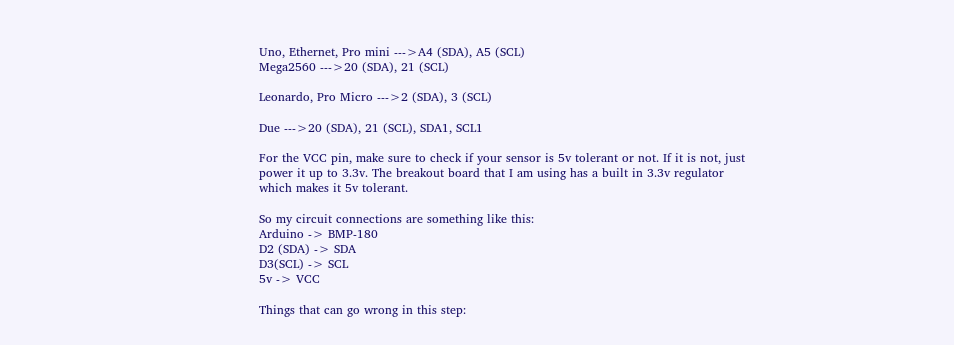Uno, Ethernet, Pro mini --->A4 (SDA), A5 (SCL)
Mega2560 --->20 (SDA), 21 (SCL)

Leonardo, Pro Micro --->2 (SDA), 3 (SCL)

Due --->20 (SDA), 21 (SCL), SDA1, SCL1

For the VCC pin, make sure to check if your sensor is 5v tolerant or not. If it is not, just power it up to 3.3v. The breakout board that I am using has a built in 3.3v regulator which makes it 5v tolerant.

So my circuit connections are something like this:
Arduino -> BMP-180
D2 (SDA) -> SDA
D3(SCL) -> SCL
5v -> VCC

Things that can go wrong in this step: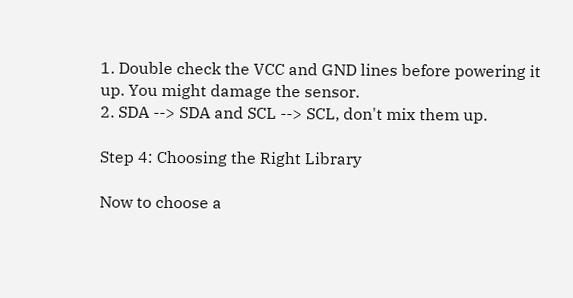1. Double check the VCC and GND lines before powering it up. You might damage the sensor.
2. SDA --> SDA and SCL --> SCL, don't mix them up.

Step 4: Choosing the Right Library

Now to choose a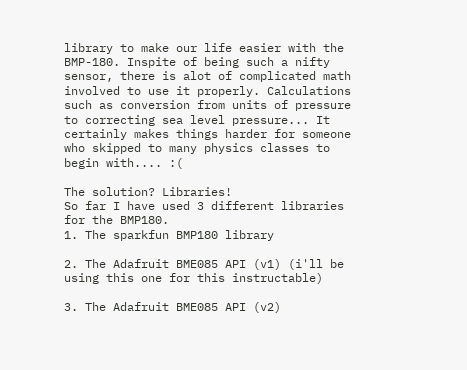library to make our life easier with the BMP-180. Inspite of being such a nifty sensor, there is alot of complicated math involved to use it properly. Calculations such as conversion from units of pressure to correcting sea level pressure... It certainly makes things harder for someone who skipped to many physics classes to begin with.... :(

The solution? Libraries!
So far I have used 3 different libraries for the BMP180.
1. The sparkfun BMP180 library

2. The Adafruit BME085 API (v1) (i'll be using this one for this instructable)

3. The Adafruit BME085 API (v2)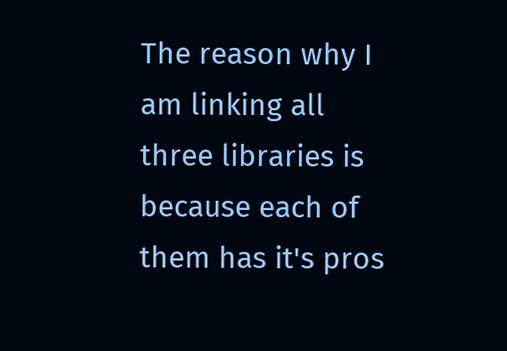The reason why I am linking all three libraries is because each of them has it's pros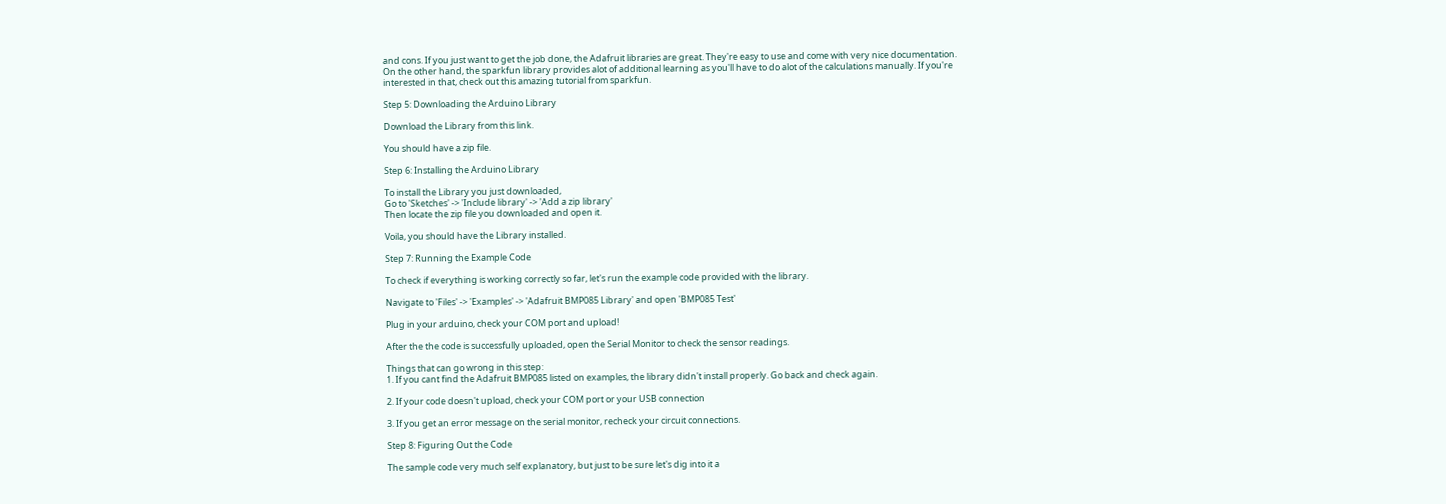and cons. If you just want to get the job done, the Adafruit libraries are great. They're easy to use and come with very nice documentation. On the other hand, the sparkfun library provides alot of additional learning as you'll have to do alot of the calculations manually. If you're interested in that, check out this amazing tutorial from sparkfun.

Step 5: Downloading the Arduino Library

Download the Library from this link.

You should have a zip file.

Step 6: Installing the Arduino Library

To install the Library you just downloaded,
Go to 'Sketches' -> 'Include library' -> 'Add a zip library'
Then locate the zip file you downloaded and open it.

Voila, you should have the Library installed.

Step 7: Running the Example Code

To check if everything is working correctly so far, let's run the example code provided with the library.

Navigate to 'Files' -> 'Examples' -> 'Adafruit BMP085 Library' and open 'BMP085 Test'

Plug in your arduino, check your COM port and upload!

After the the code is successfully uploaded, open the Serial Monitor to check the sensor readings.

Things that can go wrong in this step:
1. If you cant find the Adafruit BMP085 listed on examples, the library didn't install properly. Go back and check again.

2. If your code doesn't upload, check your COM port or your USB connection

3. If you get an error message on the serial monitor, recheck your circuit connections.

Step 8: Figuring Out the Code

The sample code very much self explanatory, but just to be sure let's dig into it a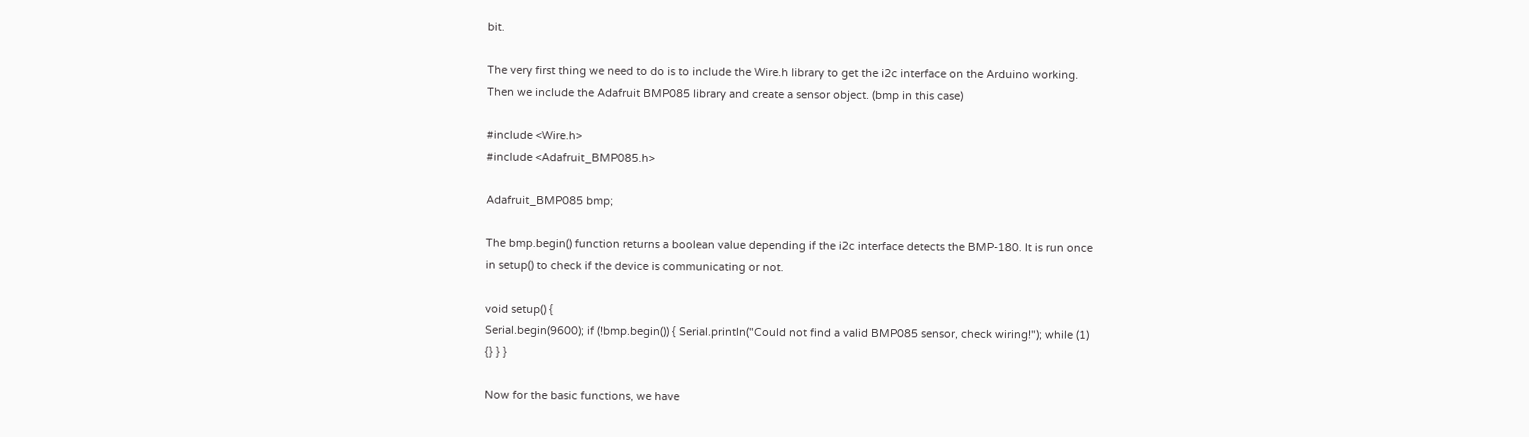bit.

The very first thing we need to do is to include the Wire.h library to get the i2c interface on the Arduino working. Then we include the Adafruit BMP085 library and create a sensor object. (bmp in this case)

#include <Wire.h>
#include <Adafruit_BMP085.h>

Adafruit_BMP085 bmp;

The bmp.begin() function returns a boolean value depending if the i2c interface detects the BMP-180. It is run once in setup() to check if the device is communicating or not.

void setup() {
Serial.begin(9600); if (!bmp.begin()) { Serial.println("Could not find a valid BMP085 sensor, check wiring!"); while (1) {} } }

Now for the basic functions, we have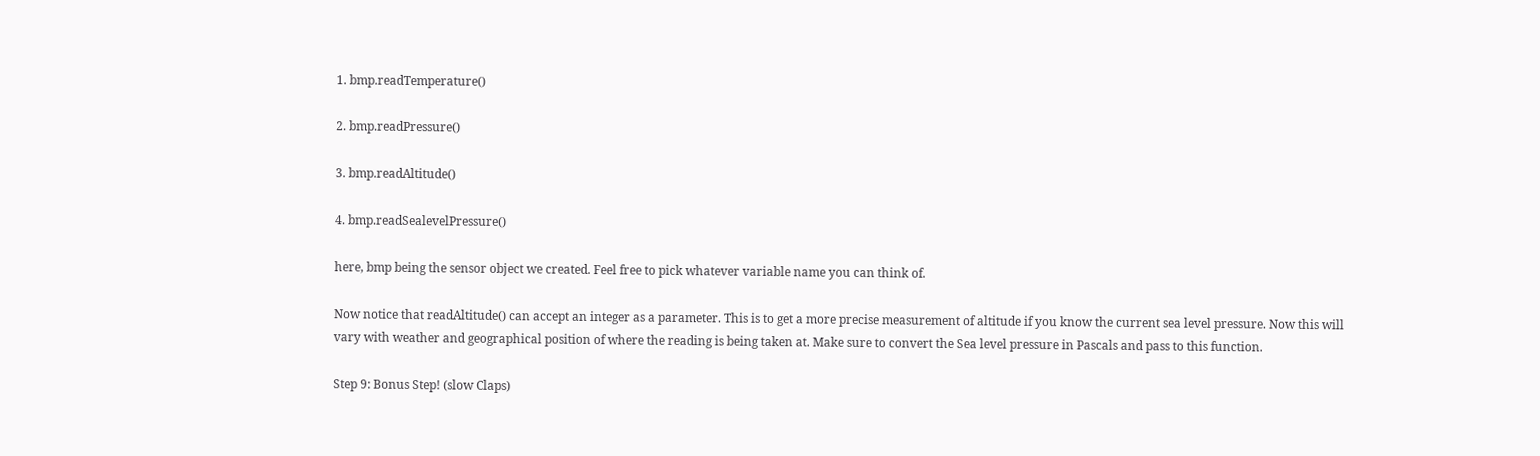1. bmp.readTemperature()

2. bmp.readPressure()

3. bmp.readAltitude()

4. bmp.readSealevelPressure()

here, bmp being the sensor object we created. Feel free to pick whatever variable name you can think of.

Now notice that readAltitude() can accept an integer as a parameter. This is to get a more precise measurement of altitude if you know the current sea level pressure. Now this will vary with weather and geographical position of where the reading is being taken at. Make sure to convert the Sea level pressure in Pascals and pass to this function.

Step 9: Bonus Step! (slow Claps)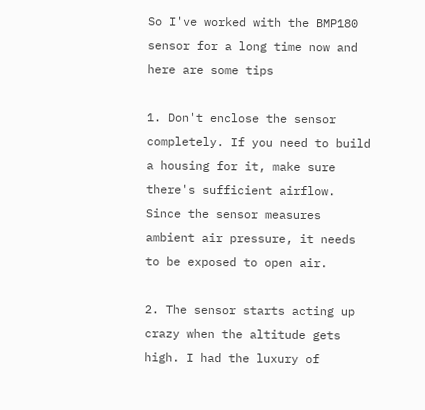So I've worked with the BMP180 sensor for a long time now and here are some tips

1. Don't enclose the sensor completely. If you need to build a housing for it, make sure there's sufficient airflow. Since the sensor measures ambient air pressure, it needs to be exposed to open air.

2. The sensor starts acting up crazy when the altitude gets high. I had the luxury of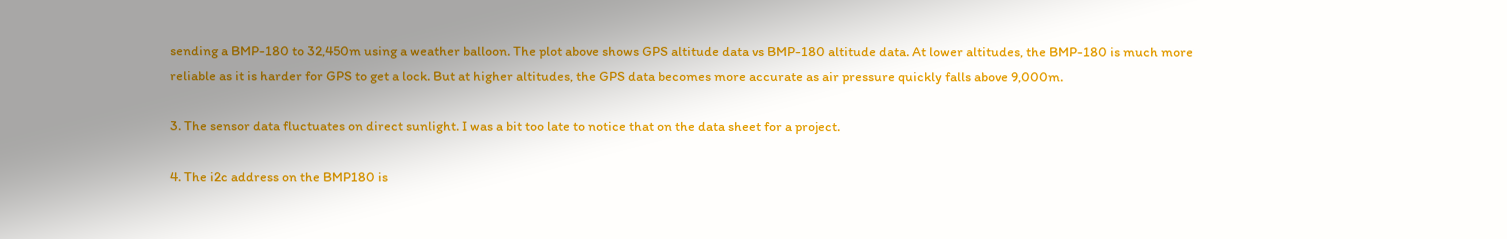sending a BMP-180 to 32,450m using a weather balloon. The plot above shows GPS altitude data vs BMP-180 altitude data. At lower altitudes, the BMP-180 is much more reliable as it is harder for GPS to get a lock. But at higher altitudes, the GPS data becomes more accurate as air pressure quickly falls above 9,000m.

3. The sensor data fluctuates on direct sunlight. I was a bit too late to notice that on the data sheet for a project.

4. The i2c address on the BMP180 is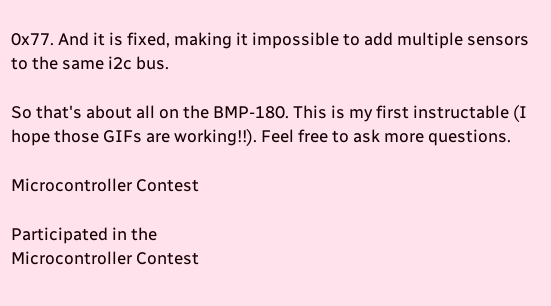0x77. And it is fixed, making it impossible to add multiple sensors to the same i2c bus.

So that's about all on the BMP-180. This is my first instructable (I hope those GIFs are working!!). Feel free to ask more questions.

Microcontroller Contest

Participated in the
Microcontroller Contest